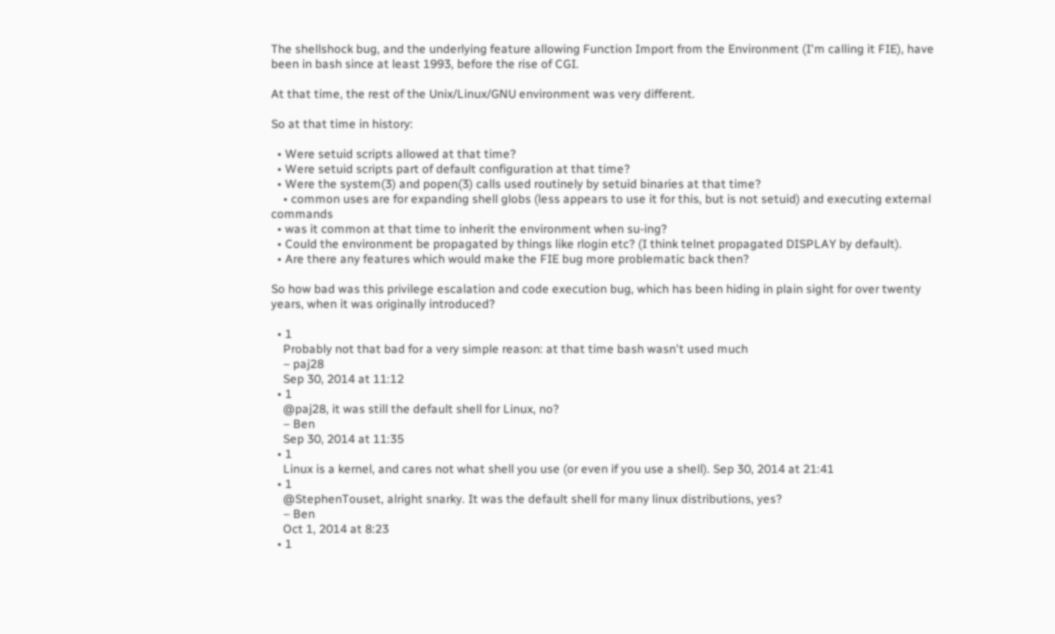The shellshock bug, and the underlying feature allowing Function Import from the Environment (I'm calling it FIE), have been in bash since at least 1993, before the rise of CGI.

At that time, the rest of the Unix/Linux/GNU environment was very different.

So at that time in history:

  • Were setuid scripts allowed at that time?
  • Were setuid scripts part of default configuration at that time?
  • Were the system(3) and popen(3) calls used routinely by setuid binaries at that time?
    • common uses are for expanding shell globs (less appears to use it for this, but is not setuid) and executing external commands
  • was it common at that time to inherit the environment when su-ing?
  • Could the environment be propagated by things like rlogin etc? (I think telnet propagated DISPLAY by default).
  • Are there any features which would make the FIE bug more problematic back then?

So how bad was this privilege escalation and code execution bug, which has been hiding in plain sight for over twenty years, when it was originally introduced?

  • 1
    Probably not that bad for a very simple reason: at that time bash wasn't used much
    – paj28
    Sep 30, 2014 at 11:12
  • 1
    @paj28, it was still the default shell for Linux, no?
    – Ben
    Sep 30, 2014 at 11:35
  • 1
    Linux is a kernel, and cares not what shell you use (or even if you use a shell). Sep 30, 2014 at 21:41
  • 1
    @StephenTouset, alright snarky. It was the default shell for many linux distributions, yes?
    – Ben
    Oct 1, 2014 at 8:23
  • 1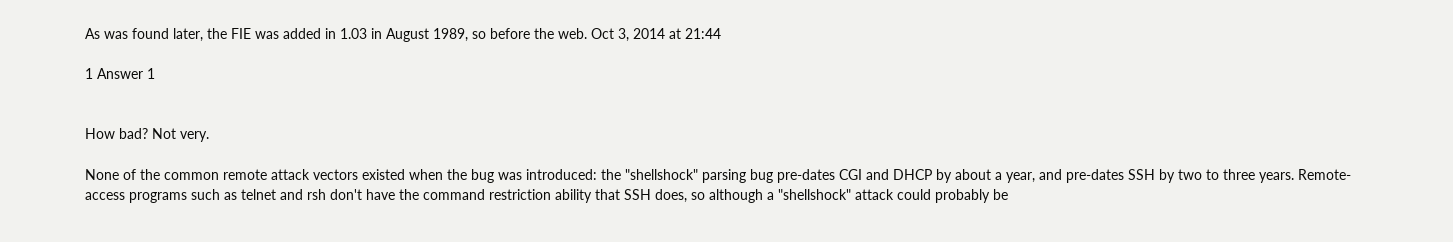As was found later, the FIE was added in 1.03 in August 1989, so before the web. Oct 3, 2014 at 21:44

1 Answer 1


How bad? Not very.

None of the common remote attack vectors existed when the bug was introduced: the "shellshock" parsing bug pre-dates CGI and DHCP by about a year, and pre-dates SSH by two to three years. Remote-access programs such as telnet and rsh don't have the command restriction ability that SSH does, so although a "shellshock" attack could probably be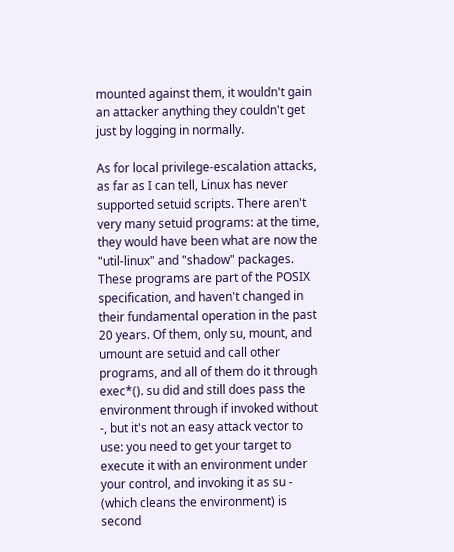mounted against them, it wouldn't gain an attacker anything they couldn't get just by logging in normally.

As for local privilege-escalation attacks, as far as I can tell, Linux has never supported setuid scripts. There aren't very many setuid programs: at the time, they would have been what are now the "util-linux" and "shadow" packages. These programs are part of the POSIX specification, and haven't changed in their fundamental operation in the past 20 years. Of them, only su, mount, and umount are setuid and call other programs, and all of them do it through exec*(). su did and still does pass the environment through if invoked without -, but it's not an easy attack vector to use: you need to get your target to execute it with an environment under your control, and invoking it as su - (which cleans the environment) is second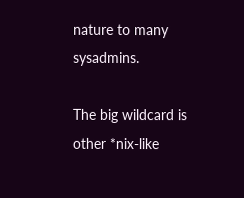nature to many sysadmins.

The big wildcard is other *nix-like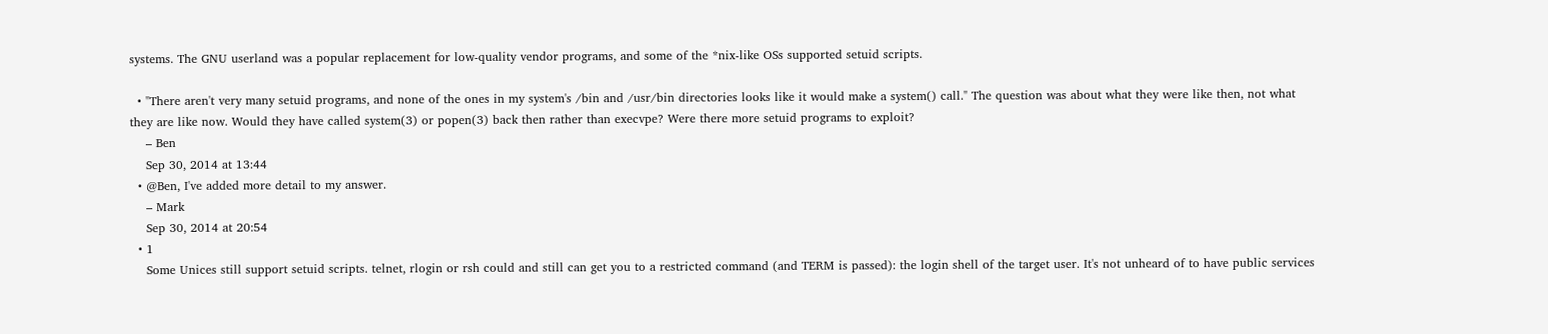systems. The GNU userland was a popular replacement for low-quality vendor programs, and some of the *nix-like OSs supported setuid scripts.

  • "There aren't very many setuid programs, and none of the ones in my system's /bin and /usr/bin directories looks like it would make a system() call." The question was about what they were like then, not what they are like now. Would they have called system(3) or popen(3) back then rather than execvpe? Were there more setuid programs to exploit?
    – Ben
    Sep 30, 2014 at 13:44
  • @Ben, I've added more detail to my answer.
    – Mark
    Sep 30, 2014 at 20:54
  • 1
    Some Unices still support setuid scripts. telnet, rlogin or rsh could and still can get you to a restricted command (and TERM is passed): the login shell of the target user. It's not unheard of to have public services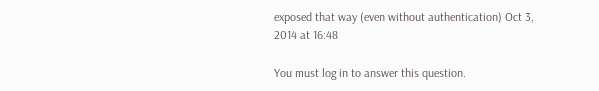exposed that way (even without authentication) Oct 3, 2014 at 16:48

You must log in to answer this question.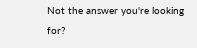Not the answer you're looking for?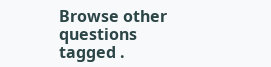Browse other questions tagged .